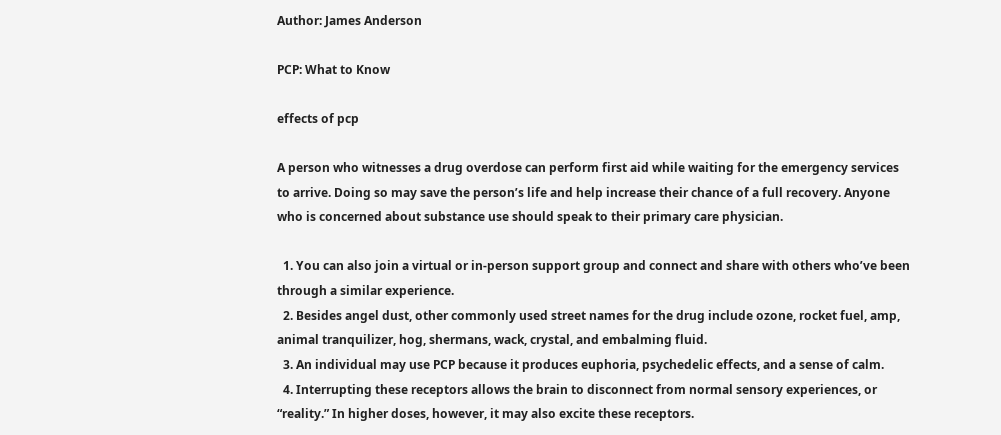Author: James Anderson

PCP: What to Know

effects of pcp

A person who witnesses a drug overdose can perform first aid while waiting for the emergency services to arrive. Doing so may save the person’s life and help increase their chance of a full recovery. Anyone who is concerned about substance use should speak to their primary care physician.

  1. You can also join a virtual or in-person support group and connect and share with others who’ve been through a similar experience.
  2. Besides angel dust, other commonly used street names for the drug include ozone, rocket fuel, amp, animal tranquilizer, hog, shermans, wack, crystal, and embalming fluid.
  3. An individual may use PCP because it produces euphoria, psychedelic effects, and a sense of calm.
  4. Interrupting these receptors allows the brain to disconnect from normal sensory experiences, or “reality.” In higher doses, however, it may also excite these receptors.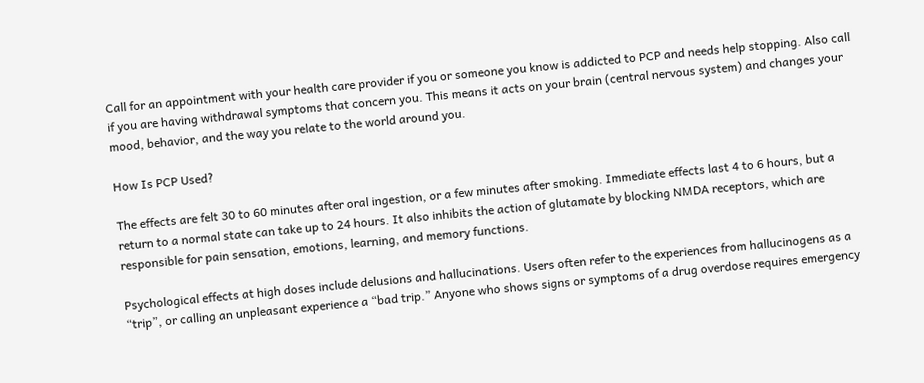Call for an appointment with your health care provider if you or someone you know is addicted to PCP and needs help stopping. Also call if you are having withdrawal symptoms that concern you. This means it acts on your brain (central nervous system) and changes your mood, behavior, and the way you relate to the world around you.

How Is PCP Used?

The effects are felt 30 to 60 minutes after oral ingestion, or a few minutes after smoking. Immediate effects last 4 to 6 hours, but a return to a normal state can take up to 24 hours. It also inhibits the action of glutamate by blocking NMDA receptors, which are responsible for pain sensation, emotions, learning, and memory functions.

Psychological effects at high doses include delusions and hallucinations. Users often refer to the experiences from hallucinogens as a “trip”, or calling an unpleasant experience a “bad trip.” Anyone who shows signs or symptoms of a drug overdose requires emergency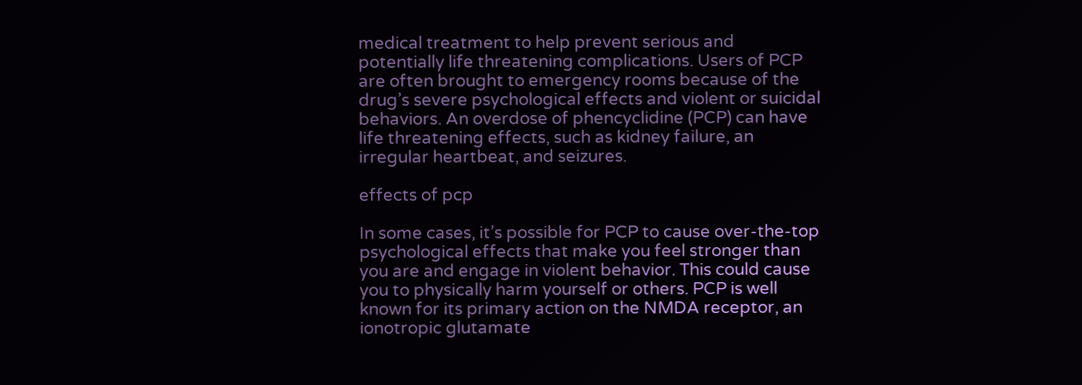medical treatment to help prevent serious and potentially life threatening complications. Users of PCP are often brought to emergency rooms because of the drug’s severe psychological effects and violent or suicidal behaviors. An overdose of phencyclidine (PCP) can have life threatening effects, such as kidney failure, an irregular heartbeat, and seizures.

effects of pcp

In some cases, it’s possible for PCP to cause over-the-top psychological effects that make you feel stronger than you are and engage in violent behavior. This could cause you to physically harm yourself or others. PCP is well known for its primary action on the NMDA receptor, an ionotropic glutamate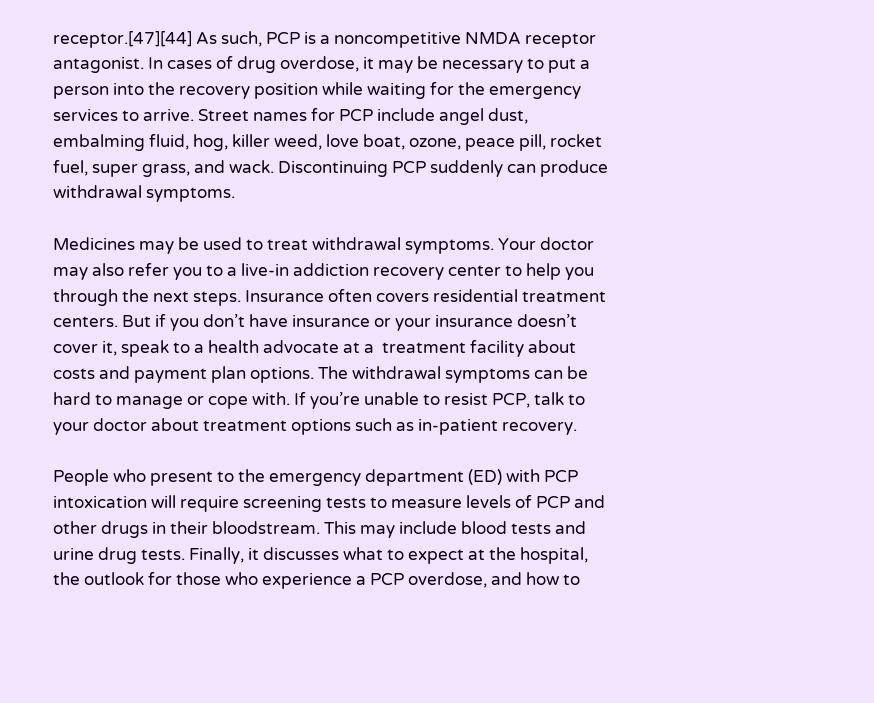receptor.[47][44] As such, PCP is a noncompetitive NMDA receptor antagonist. In cases of drug overdose, it may be necessary to put a person into the recovery position while waiting for the emergency services to arrive. Street names for PCP include angel dust, embalming fluid, hog, killer weed, love boat, ozone, peace pill, rocket fuel, super grass, and wack. Discontinuing PCP suddenly can produce withdrawal symptoms.

Medicines may be used to treat withdrawal symptoms. Your doctor may also refer you to a live-in addiction recovery center to help you through the next steps. Insurance often covers residential treatment centers. But if you don’t have insurance or your insurance doesn’t cover it, speak to a health advocate at a  treatment facility about costs and payment plan options. The withdrawal symptoms can be hard to manage or cope with. If you’re unable to resist PCP, talk to your doctor about treatment options such as in-patient recovery.

People who present to the emergency department (ED) with PCP intoxication will require screening tests to measure levels of PCP and other drugs in their bloodstream. This may include blood tests and urine drug tests. Finally, it discusses what to expect at the hospital, the outlook for those who experience a PCP overdose, and how to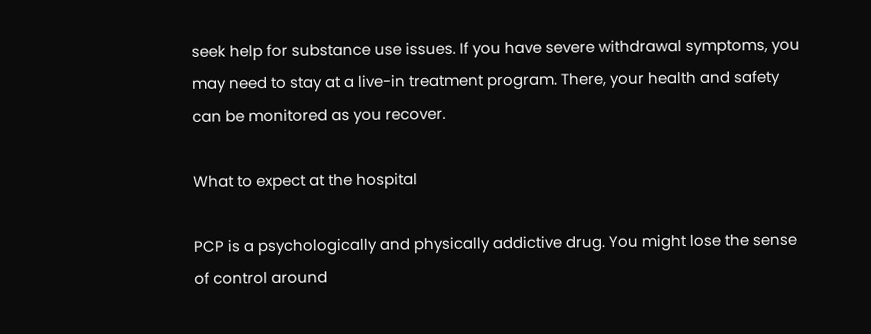seek help for substance use issues. If you have severe withdrawal symptoms, you may need to stay at a live-in treatment program. There, your health and safety can be monitored as you recover.

What to expect at the hospital

PCP is a psychologically and physically addictive drug. You might lose the sense of control around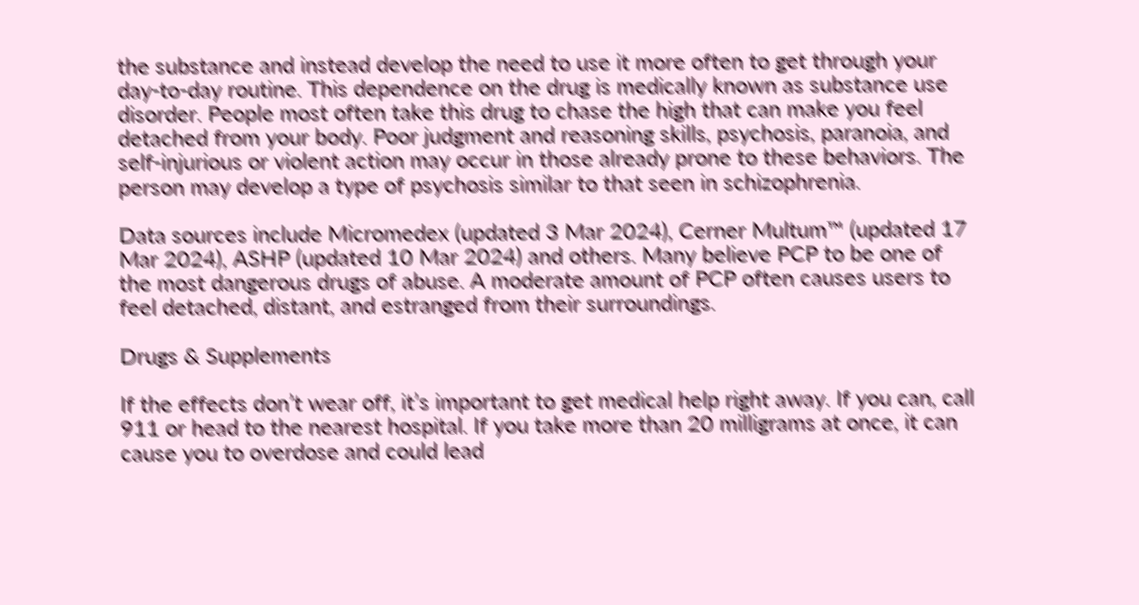the substance and instead develop the need to use it more often to get through your day-to-day routine. This dependence on the drug is medically known as substance use disorder. People most often take this drug to chase the high that can make you feel detached from your body. Poor judgment and reasoning skills, psychosis, paranoia, and self-injurious or violent action may occur in those already prone to these behaviors. The person may develop a type of psychosis similar to that seen in schizophrenia.

Data sources include Micromedex (updated 3 Mar 2024), Cerner Multum™ (updated 17 Mar 2024), ASHP (updated 10 Mar 2024) and others. Many believe PCP to be one of the most dangerous drugs of abuse. A moderate amount of PCP often causes users to feel detached, distant, and estranged from their surroundings.

Drugs & Supplements

If the effects don’t wear off, it’s important to get medical help right away. If you can, call 911 or head to the nearest hospital. If you take more than 20 milligrams at once, it can cause you to overdose and could lead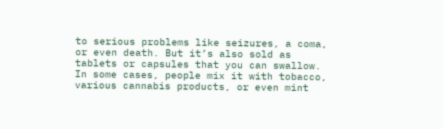to serious problems like seizures, a coma, or even death. But it’s also sold as tablets or capsules that you can swallow. In some cases, people mix it with tobacco, various cannabis products, or even mint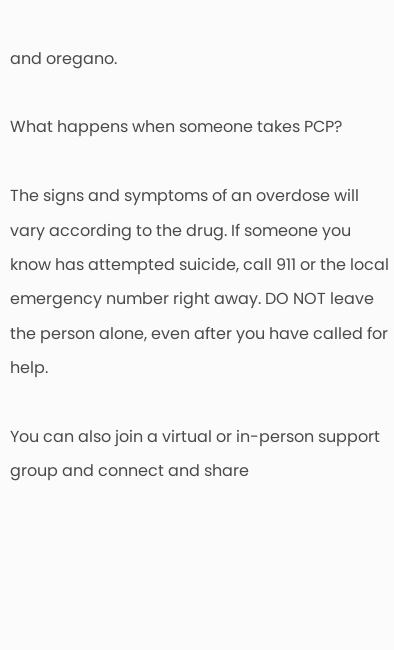and oregano.

What happens when someone takes PCP?

The signs and symptoms of an overdose will vary according to the drug. If someone you know has attempted suicide, call 911 or the local emergency number right away. DO NOT leave the person alone, even after you have called for help.

You can also join a virtual or in-person support group and connect and share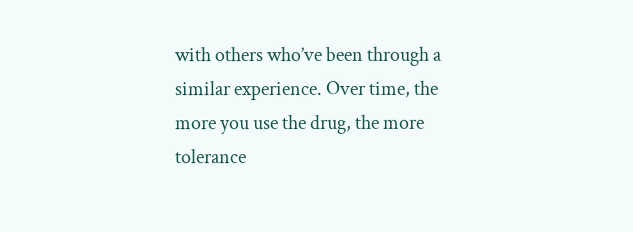with others who’ve been through a similar experience. Over time, the more you use the drug, the more tolerance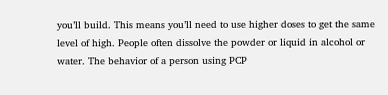you’ll build. This means you’ll need to use higher doses to get the same level of high. People often dissolve the powder or liquid in alcohol or water. The behavior of a person using PCP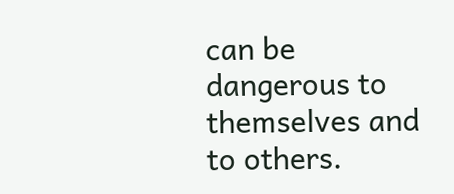can be dangerous to themselves and to others.